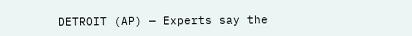DETROIT (AP) — Experts say the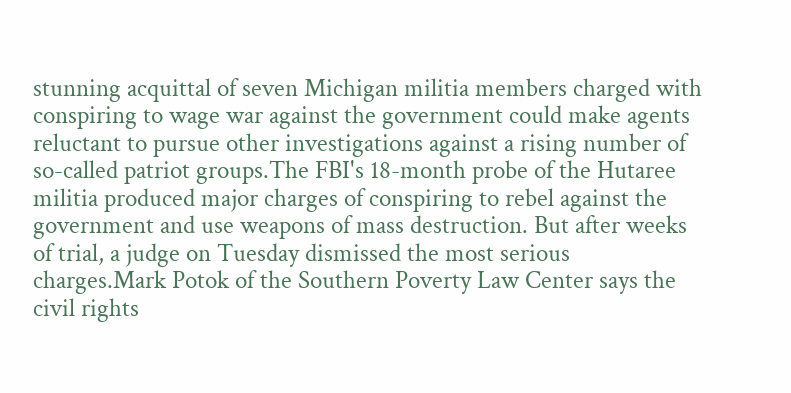stunning acquittal of seven Michigan militia members charged with conspiring to wage war against the government could make agents reluctant to pursue other investigations against a rising number of so-called patriot groups.The FBI's 18-month probe of the Hutaree militia produced major charges of conspiring to rebel against the government and use weapons of mass destruction. But after weeks of trial, a judge on Tuesday dismissed the most serious charges.Mark Potok of the Southern Poverty Law Center says the civil rights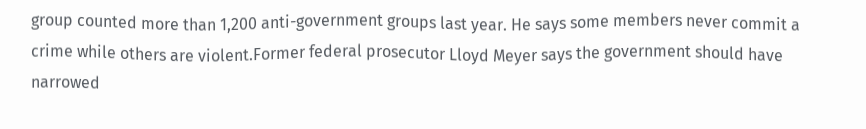group counted more than 1,200 anti-government groups last year. He says some members never commit a crime while others are violent.Former federal prosecutor Lloyd Meyer says the government should have narrowed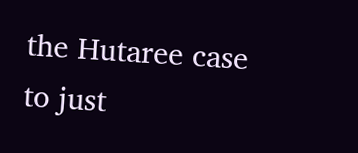the Hutaree case to just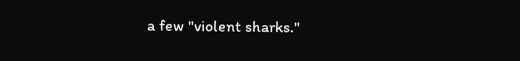a few "violent sharks."